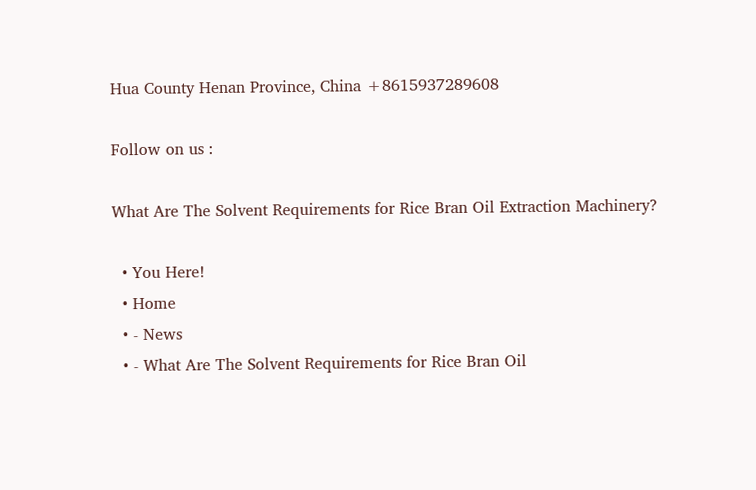Hua County Henan Province, China +8615937289608

Follow on us :

What Are The Solvent Requirements for Rice Bran Oil Extraction Machinery?

  • You Here!
  • Home
  • - News
  • - What Are The Solvent Requirements for Rice Bran Oil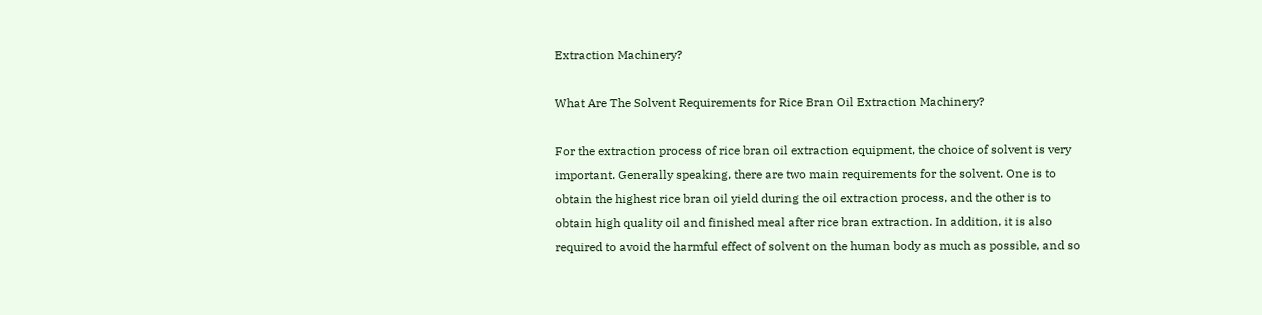Extraction Machinery?

What Are The Solvent Requirements for Rice Bran Oil Extraction Machinery?

For the extraction process of rice bran oil extraction equipment, the choice of solvent is very important. Generally speaking, there are two main requirements for the solvent. One is to obtain the highest rice bran oil yield during the oil extraction process, and the other is to obtain high quality oil and finished meal after rice bran extraction. In addition, it is also required to avoid the harmful effect of solvent on the human body as much as possible, and so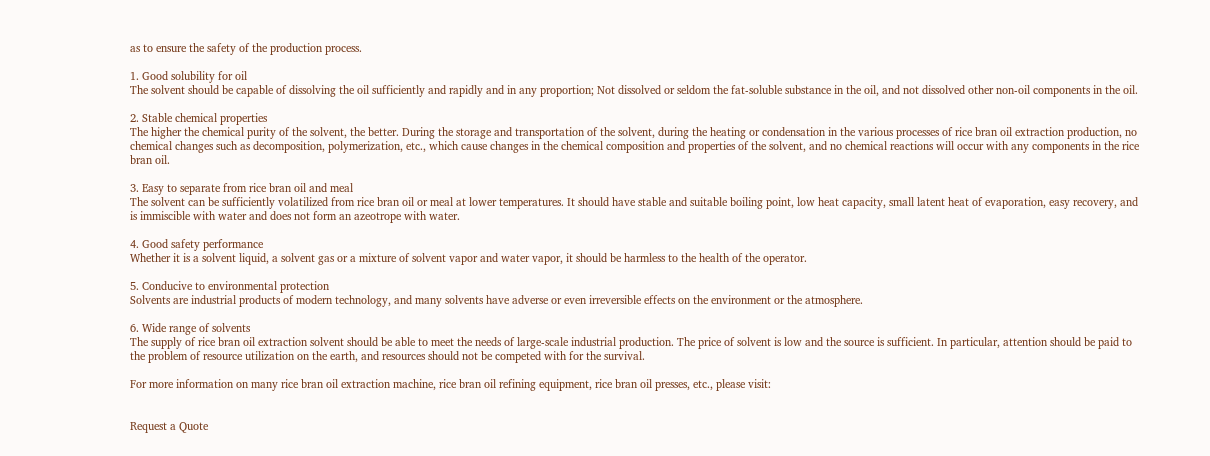as to ensure the safety of the production process.

1. Good solubility for oil
The solvent should be capable of dissolving the oil sufficiently and rapidly and in any proportion; Not dissolved or seldom the fat-soluble substance in the oil, and not dissolved other non-oil components in the oil.

2. Stable chemical properties
The higher the chemical purity of the solvent, the better. During the storage and transportation of the solvent, during the heating or condensation in the various processes of rice bran oil extraction production, no chemical changes such as decomposition, polymerization, etc., which cause changes in the chemical composition and properties of the solvent, and no chemical reactions will occur with any components in the rice bran oil.

3. Easy to separate from rice bran oil and meal
The solvent can be sufficiently volatilized from rice bran oil or meal at lower temperatures. It should have stable and suitable boiling point, low heat capacity, small latent heat of evaporation, easy recovery, and is immiscible with water and does not form an azeotrope with water.

4. Good safety performance
Whether it is a solvent liquid, a solvent gas or a mixture of solvent vapor and water vapor, it should be harmless to the health of the operator.

5. Conducive to environmental protection
Solvents are industrial products of modern technology, and many solvents have adverse or even irreversible effects on the environment or the atmosphere.

6. Wide range of solvents
The supply of rice bran oil extraction solvent should be able to meet the needs of large-scale industrial production. The price of solvent is low and the source is sufficient. In particular, attention should be paid to the problem of resource utilization on the earth, and resources should not be competed with for the survival.

For more information on many rice bran oil extraction machine, rice bran oil refining equipment, rice bran oil presses, etc., please visit:


Request a Quote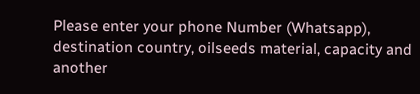Please enter your phone Number (Whatsapp), destination country, oilseeds material, capacity and another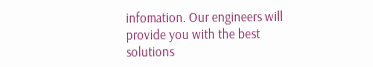infomation. Our engineers will provide you with the best solutions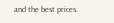and the best prices.